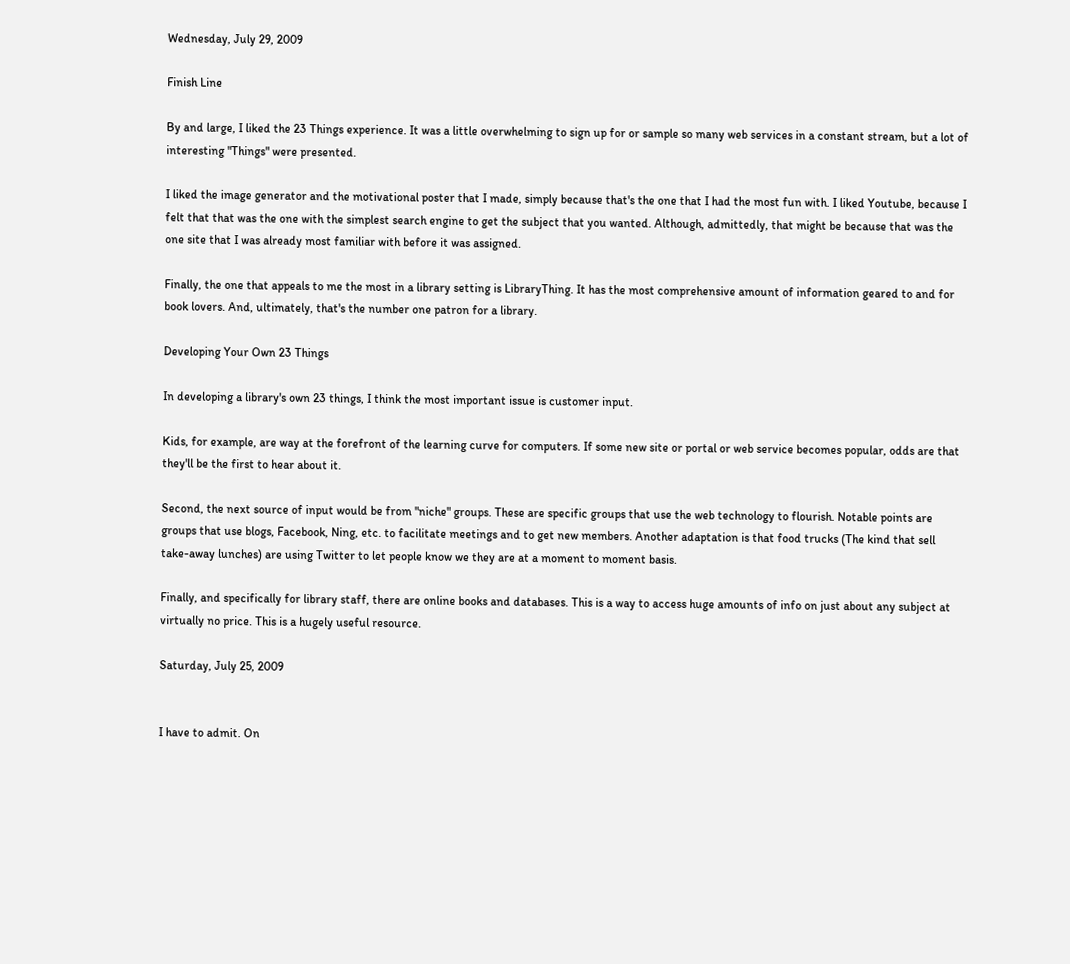Wednesday, July 29, 2009

Finish Line

By and large, I liked the 23 Things experience. It was a little overwhelming to sign up for or sample so many web services in a constant stream, but a lot of interesting "Things" were presented.

I liked the image generator and the motivational poster that I made, simply because that's the one that I had the most fun with. I liked Youtube, because I felt that that was the one with the simplest search engine to get the subject that you wanted. Although, admittedly, that might be because that was the one site that I was already most familiar with before it was assigned.

Finally, the one that appeals to me the most in a library setting is LibraryThing. It has the most comprehensive amount of information geared to and for book lovers. And, ultimately, that's the number one patron for a library.

Developing Your Own 23 Things

In developing a library's own 23 things, I think the most important issue is customer input.

Kids, for example, are way at the forefront of the learning curve for computers. If some new site or portal or web service becomes popular, odds are that they'll be the first to hear about it.

Second, the next source of input would be from "niche" groups. These are specific groups that use the web technology to flourish. Notable points are groups that use blogs, Facebook, Ning, etc. to facilitate meetings and to get new members. Another adaptation is that food trucks (The kind that sell take-away lunches) are using Twitter to let people know we they are at a moment to moment basis.

Finally, and specifically for library staff, there are online books and databases. This is a way to access huge amounts of info on just about any subject at virtually no price. This is a hugely useful resource.

Saturday, July 25, 2009


I have to admit. On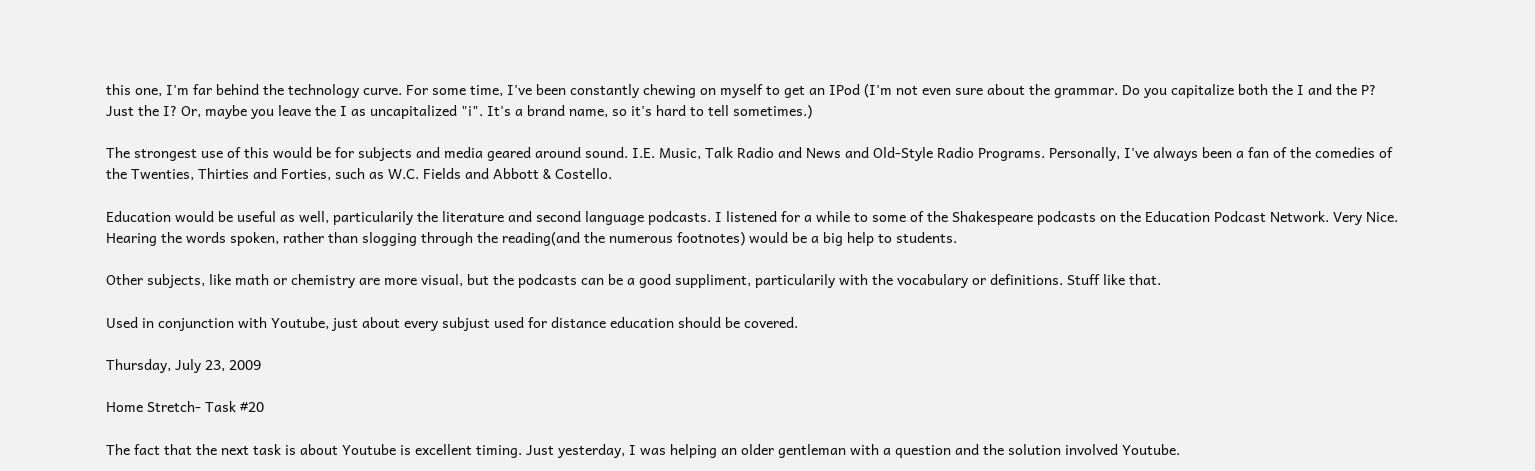this one, I'm far behind the technology curve. For some time, I've been constantly chewing on myself to get an IPod (I'm not even sure about the grammar. Do you capitalize both the I and the P? Just the I? Or, maybe you leave the I as uncapitalized "i". It's a brand name, so it's hard to tell sometimes.)

The strongest use of this would be for subjects and media geared around sound. I.E. Music, Talk Radio and News and Old-Style Radio Programs. Personally, I've always been a fan of the comedies of the Twenties, Thirties and Forties, such as W.C. Fields and Abbott & Costello.

Education would be useful as well, particularily the literature and second language podcasts. I listened for a while to some of the Shakespeare podcasts on the Education Podcast Network. Very Nice. Hearing the words spoken, rather than slogging through the reading(and the numerous footnotes) would be a big help to students.

Other subjects, like math or chemistry are more visual, but the podcasts can be a good suppliment, particularily with the vocabulary or definitions. Stuff like that.

Used in conjunction with Youtube, just about every subjust used for distance education should be covered.

Thursday, July 23, 2009

Home Stretch- Task #20

The fact that the next task is about Youtube is excellent timing. Just yesterday, I was helping an older gentleman with a question and the solution involved Youtube.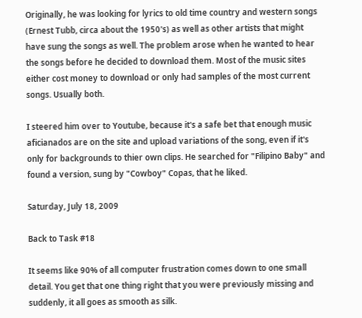Originally, he was looking for lyrics to old time country and western songs (Ernest Tubb, circa about the 1950's) as well as other artists that might have sung the songs as well. The problem arose when he wanted to hear the songs before he decided to download them. Most of the music sites either cost money to download or only had samples of the most current songs. Usually both.

I steered him over to Youtube, because it's a safe bet that enough music aficianados are on the site and upload variations of the song, even if it's only for backgrounds to thier own clips. He searched for "Filipino Baby" and found a version, sung by "Cowboy" Copas, that he liked.

Saturday, July 18, 2009

Back to Task #18

It seems like 90% of all computer frustration comes down to one small detail. You get that one thing right that you were previously missing and suddenly, it all goes as smooth as silk.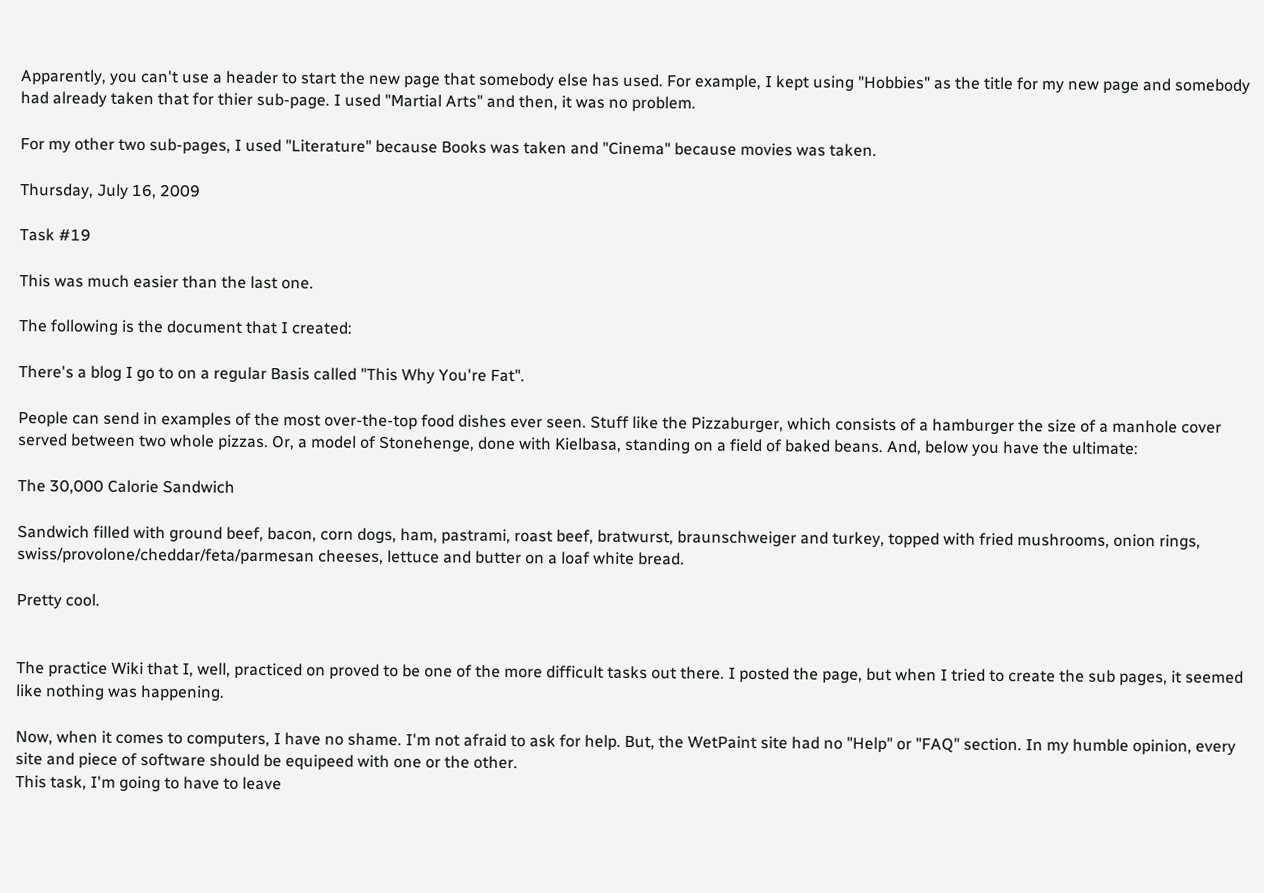Apparently, you can't use a header to start the new page that somebody else has used. For example, I kept using "Hobbies" as the title for my new page and somebody had already taken that for thier sub-page. I used "Martial Arts" and then, it was no problem.

For my other two sub-pages, I used "Literature" because Books was taken and "Cinema" because movies was taken.

Thursday, July 16, 2009

Task #19

This was much easier than the last one.

The following is the document that I created:

There's a blog I go to on a regular Basis called "This Why You're Fat".

People can send in examples of the most over-the-top food dishes ever seen. Stuff like the Pizzaburger, which consists of a hamburger the size of a manhole cover served between two whole pizzas. Or, a model of Stonehenge, done with Kielbasa, standing on a field of baked beans. And, below you have the ultimate:

The 30,000 Calorie Sandwich

Sandwich filled with ground beef, bacon, corn dogs, ham, pastrami, roast beef, bratwurst, braunschweiger and turkey, topped with fried mushrooms, onion rings, swiss/provolone/cheddar/feta/parmesan cheeses, lettuce and butter on a loaf white bread.

Pretty cool.


The practice Wiki that I, well, practiced on proved to be one of the more difficult tasks out there. I posted the page, but when I tried to create the sub pages, it seemed like nothing was happening.

Now, when it comes to computers, I have no shame. I'm not afraid to ask for help. But, the WetPaint site had no "Help" or "FAQ" section. In my humble opinion, every site and piece of software should be equipeed with one or the other.
This task, I'm going to have to leave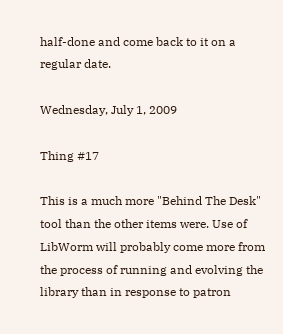half-done and come back to it on a regular date.

Wednesday, July 1, 2009

Thing #17

This is a much more "Behind The Desk" tool than the other items were. Use of LibWorm will probably come more from the process of running and evolving the library than in response to patron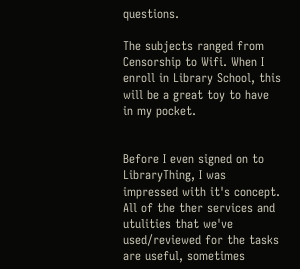questions.

The subjects ranged from Censorship to Wifi. When I enroll in Library School, this will be a great toy to have in my pocket.


Before I even signed on to LibraryThing, I was impressed with it's concept. All of the ther services and utulities that we've used/reviewed for the tasks are useful, sometimes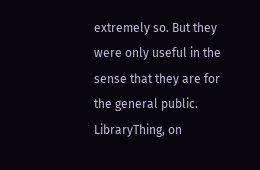extremely so. But they were only useful in the sense that they are for the general public. LibraryThing, on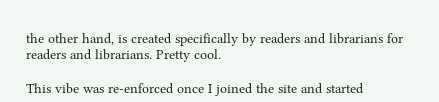the other hand, is created specifically by readers and librarians for readers and librarians. Pretty cool.

This vibe was re-enforced once I joined the site and started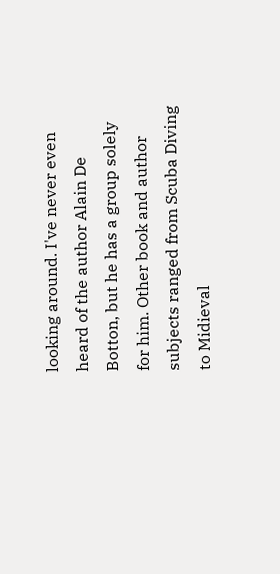looking around. I've never even heard of the author Alain De Botton, but he has a group solely for him. Other book and author subjects ranged from Scuba Diving to Midieval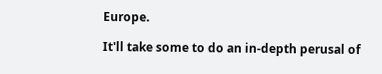Europe.

It'll take some to do an in-depth perusal of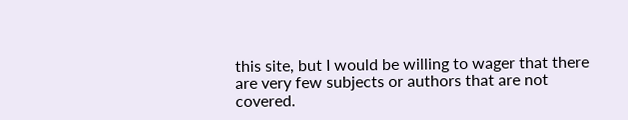this site, but I would be willing to wager that there are very few subjects or authors that are not covered.